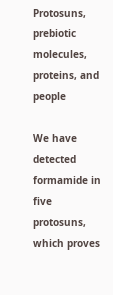Protosuns, prebiotic molecules, proteins, and people

We have detected formamide in five protosuns, which proves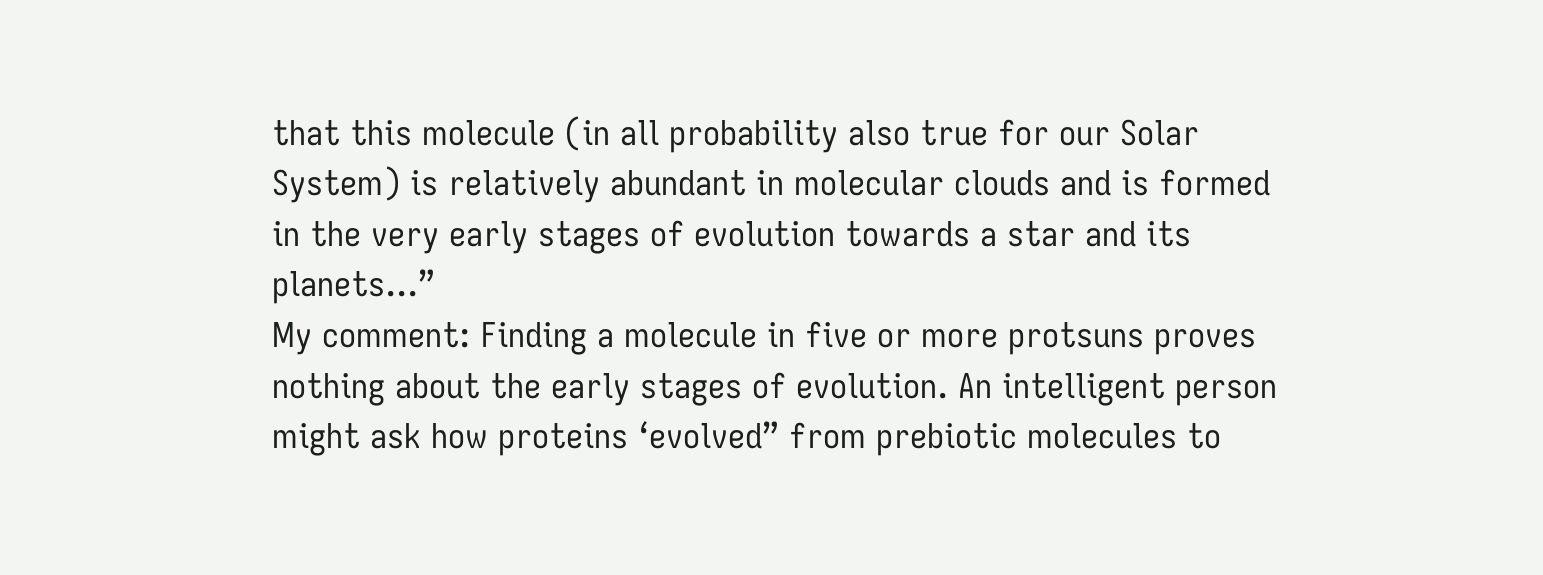that this molecule (in all probability also true for our Solar System) is relatively abundant in molecular clouds and is formed in the very early stages of evolution towards a star and its planets...”
My comment: Finding a molecule in five or more protsuns proves nothing about the early stages of evolution. An intelligent person might ask how proteins ‘evolved” from prebiotic molecules to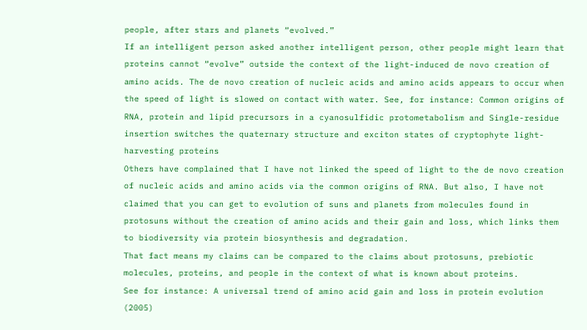people, after stars and planets “evolved.”
If an intelligent person asked another intelligent person, other people might learn that proteins cannot “evolve” outside the context of the light-induced de novo creation of amino acids. The de novo creation of nucleic acids and amino acids appears to occur when the speed of light is slowed on contact with water. See, for instance: Common origins of RNA, protein and lipid precursors in a cyanosulfidic protometabolism and Single-residue insertion switches the quaternary structure and exciton states of cryptophyte light-harvesting proteins
Others have complained that I have not linked the speed of light to the de novo creation of nucleic acids and amino acids via the common origins of RNA. But also, I have not claimed that you can get to evolution of suns and planets from molecules found in protosuns without the creation of amino acids and their gain and loss, which links them to biodiversity via protein biosynthesis and degradation.
That fact means my claims can be compared to the claims about protosuns, prebiotic molecules, proteins, and people in the context of what is known about proteins.
See for instance: A universal trend of amino acid gain and loss in protein evolution (2005)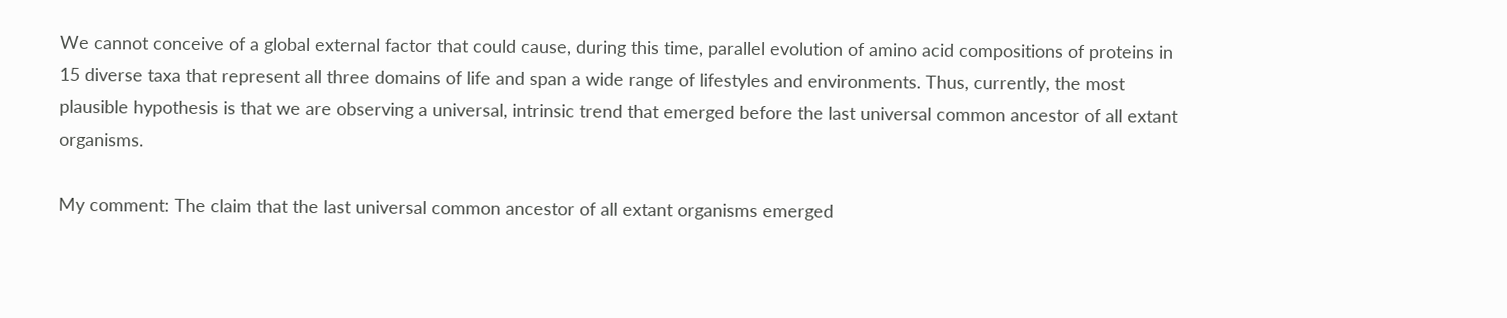We cannot conceive of a global external factor that could cause, during this time, parallel evolution of amino acid compositions of proteins in 15 diverse taxa that represent all three domains of life and span a wide range of lifestyles and environments. Thus, currently, the most plausible hypothesis is that we are observing a universal, intrinsic trend that emerged before the last universal common ancestor of all extant organisms.

My comment: The claim that the last universal common ancestor of all extant organisms emerged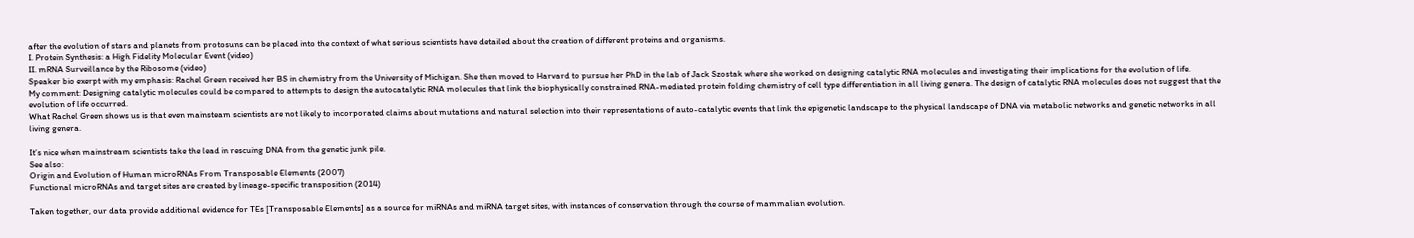after the evolution of stars and planets from protosuns can be placed into the context of what serious scientists have detailed about the creation of different proteins and organisms.
I. Protein Synthesis: a High Fidelity Molecular Event (video)
II. mRNA Surveillance by the Ribosome (video)
Speaker bio exerpt with my emphasis: Rachel Green received her BS in chemistry from the University of Michigan. She then moved to Harvard to pursue her PhD in the lab of Jack Szostak where she worked on designing catalytic RNA molecules and investigating their implications for the evolution of life.
My comment: Designing catalytic molecules could be compared to attempts to design the autocatalytic RNA molecules that link the biophysically constrained RNA-mediated protein folding chemistry of cell type differentiation in all living genera. The design of catalytic RNA molecules does not suggest that the evolution of life occurred.
What Rachel Green shows us is that even mainsteam scientists are not likely to incorporated claims about mutations and natural selection into their representations of auto-catalytic events that link the epigenetic landscape to the physical landscape of DNA via metabolic networks and genetic networks in all living genera.

It’s nice when mainstream scientists take the lead in rescuing DNA from the genetic junk pile.
See also:
Origin and Evolution of Human microRNAs From Transposable Elements (2007)
Functional microRNAs and target sites are created by lineage-specific transposition (2014)

Taken together, our data provide additional evidence for TEs [Transposable Elements] as a source for miRNAs and miRNA target sites, with instances of conservation through the course of mammalian evolution.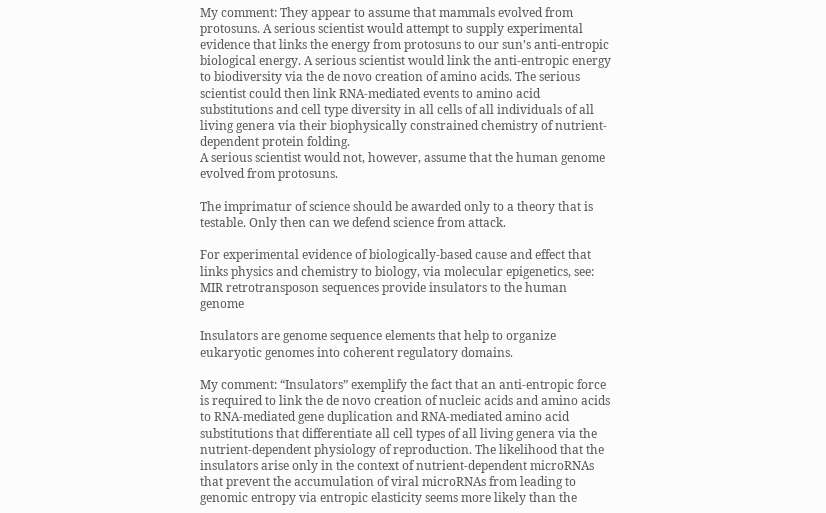My comment: They appear to assume that mammals evolved from protosuns. A serious scientist would attempt to supply experimental evidence that links the energy from protosuns to our sun’s anti-entropic biological energy. A serious scientist would link the anti-entropic energy to biodiversity via the de novo creation of amino acids. The serious scientist could then link RNA-mediated events to amino acid substitutions and cell type diversity in all cells of all individuals of all living genera via their biophysically constrained chemistry of nutrient-dependent protein folding.
A serious scientist would not, however, assume that the human genome evolved from protosuns.

The imprimatur of science should be awarded only to a theory that is testable. Only then can we defend science from attack.

For experimental evidence of biologically-based cause and effect that links physics and chemistry to biology, via molecular epigenetics, see: MIR retrotransposon sequences provide insulators to the human genome

Insulators are genome sequence elements that help to organize eukaryotic genomes into coherent regulatory domains.

My comment: “Insulators” exemplify the fact that an anti-entropic force is required to link the de novo creation of nucleic acids and amino acids to RNA-mediated gene duplication and RNA-mediated amino acid substitutions that differentiate all cell types of all living genera via the nutrient-dependent physiology of reproduction. The likelihood that the insulators arise only in the context of nutrient-dependent microRNAs that prevent the accumulation of viral microRNAs from leading to genomic entropy via entropic elasticity seems more likely than the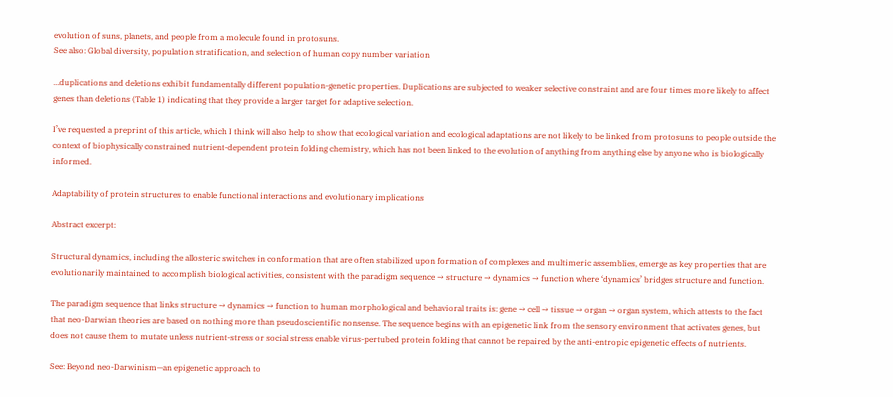evolution of suns, planets, and people from a molecule found in protosuns.
See also: Global diversity, population stratification, and selection of human copy number variation

…duplications and deletions exhibit fundamentally different population-genetic properties. Duplications are subjected to weaker selective constraint and are four times more likely to affect genes than deletions (Table 1) indicating that they provide a larger target for adaptive selection.

I’ve requested a preprint of this article, which I think will also help to show that ecological variation and ecological adaptations are not likely to be linked from protosuns to people outside the context of biophysically constrained nutrient-dependent protein folding chemistry, which has not been linked to the evolution of anything from anything else by anyone who is biologically informed.

Adaptability of protein structures to enable functional interactions and evolutionary implications

Abstract excerpt:

Structural dynamics, including the allosteric switches in conformation that are often stabilized upon formation of complexes and multimeric assemblies, emerge as key properties that are evolutionarily maintained to accomplish biological activities, consistent with the paradigm sequence → structure → dynamics → function where ‘dynamics’ bridges structure and function.

The paradigm sequence that links structure → dynamics → function to human morphological and behavioral traits is: gene → cell → tissue → organ → organ system, which attests to the fact that neo-Darwian theories are based on nothing more than pseudoscientific nonsense. The sequence begins with an epigenetic link from the sensory environment that activates genes, but does not cause them to mutate unless nutrient-stress or social stress enable virus-pertubed protein folding that cannot be repaired by the anti-entropic epigenetic effects of nutrients.

See: Beyond neo-Darwinism—an epigenetic approach to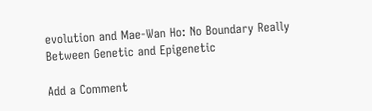evolution and Mae-Wan Ho: No Boundary Really Between Genetic and Epigenetic

Add a Comment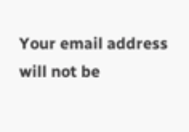Your email address will not be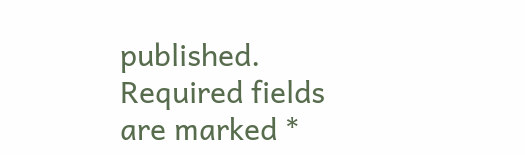published. Required fields are marked *